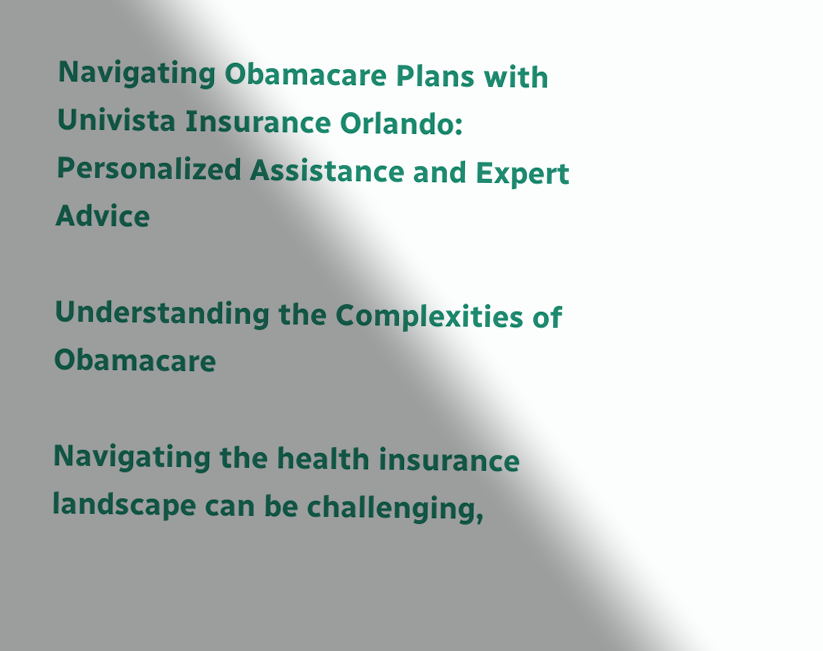Navigating Obamacare Plans with Univista Insurance Orlando: Personalized Assistance and Expert Advice

Understanding the Complexities of Obamacare

Navigating the health insurance landscape can be challenging,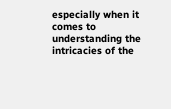especially when it comes to understanding the intricacies of the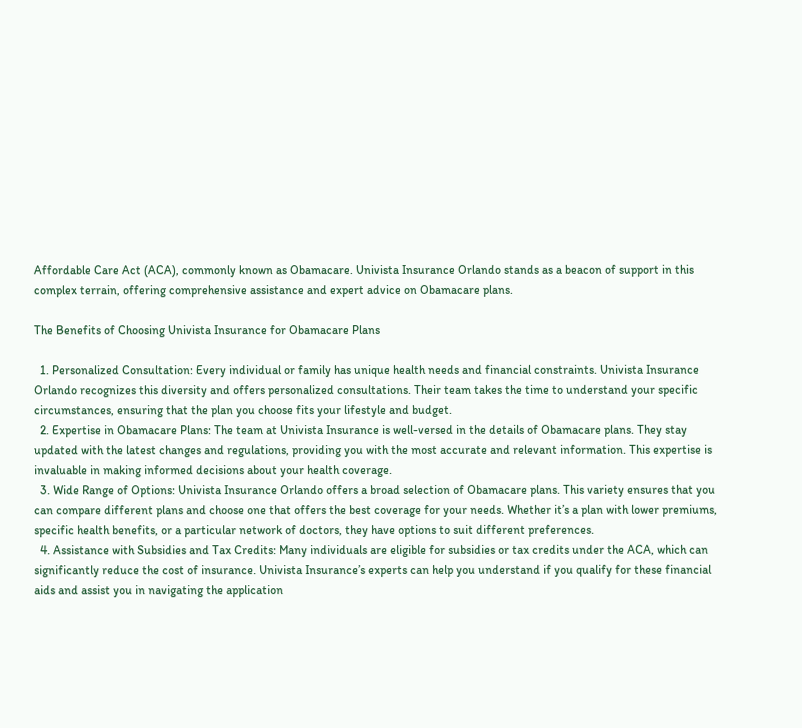Affordable Care Act (ACA), commonly known as Obamacare. Univista Insurance Orlando stands as a beacon of support in this complex terrain, offering comprehensive assistance and expert advice on Obamacare plans.

The Benefits of Choosing Univista Insurance for Obamacare Plans

  1. Personalized Consultation: Every individual or family has unique health needs and financial constraints. Univista Insurance Orlando recognizes this diversity and offers personalized consultations. Their team takes the time to understand your specific circumstances, ensuring that the plan you choose fits your lifestyle and budget.
  2. Expertise in Obamacare Plans: The team at Univista Insurance is well-versed in the details of Obamacare plans. They stay updated with the latest changes and regulations, providing you with the most accurate and relevant information. This expertise is invaluable in making informed decisions about your health coverage.
  3. Wide Range of Options: Univista Insurance Orlando offers a broad selection of Obamacare plans. This variety ensures that you can compare different plans and choose one that offers the best coverage for your needs. Whether it’s a plan with lower premiums, specific health benefits, or a particular network of doctors, they have options to suit different preferences.
  4. Assistance with Subsidies and Tax Credits: Many individuals are eligible for subsidies or tax credits under the ACA, which can significantly reduce the cost of insurance. Univista Insurance’s experts can help you understand if you qualify for these financial aids and assist you in navigating the application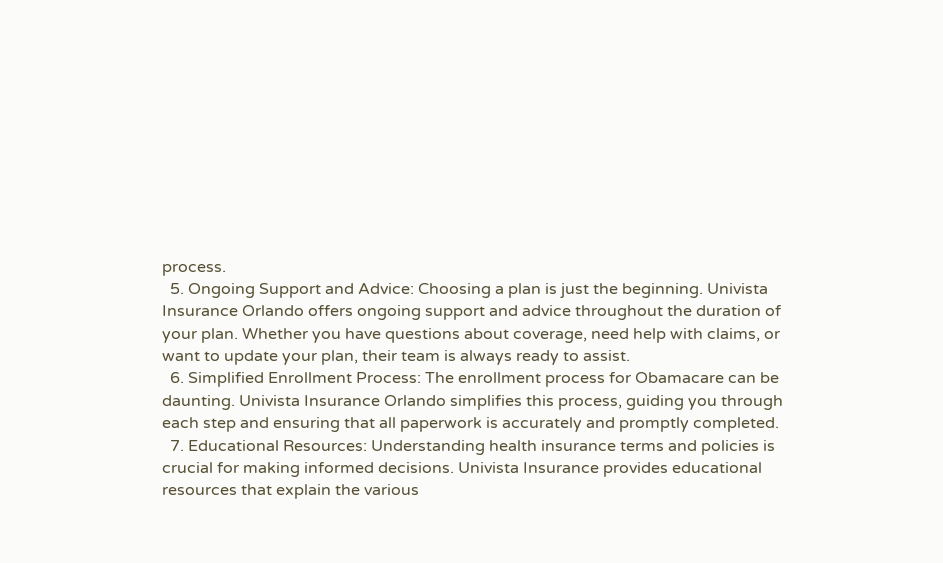process.
  5. Ongoing Support and Advice: Choosing a plan is just the beginning. Univista Insurance Orlando offers ongoing support and advice throughout the duration of your plan. Whether you have questions about coverage, need help with claims, or want to update your plan, their team is always ready to assist.
  6. Simplified Enrollment Process: The enrollment process for Obamacare can be daunting. Univista Insurance Orlando simplifies this process, guiding you through each step and ensuring that all paperwork is accurately and promptly completed.
  7. Educational Resources: Understanding health insurance terms and policies is crucial for making informed decisions. Univista Insurance provides educational resources that explain the various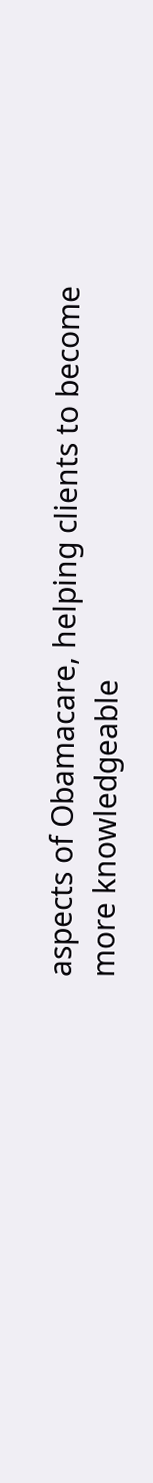aspects of Obamacare, helping clients to become more knowledgeable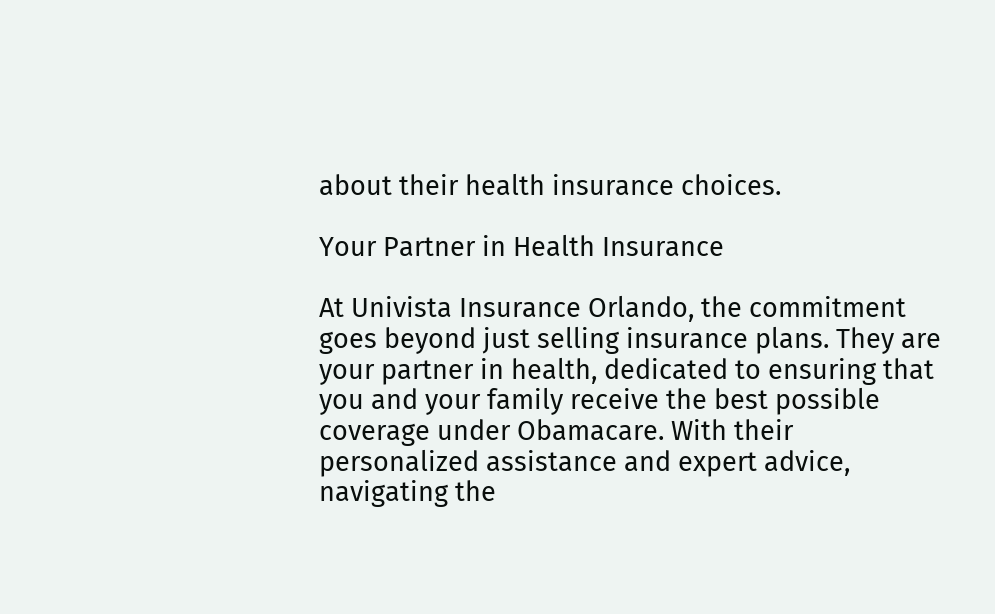about their health insurance choices.

Your Partner in Health Insurance

At Univista Insurance Orlando, the commitment goes beyond just selling insurance plans. They are your partner in health, dedicated to ensuring that you and your family receive the best possible coverage under Obamacare. With their personalized assistance and expert advice, navigating the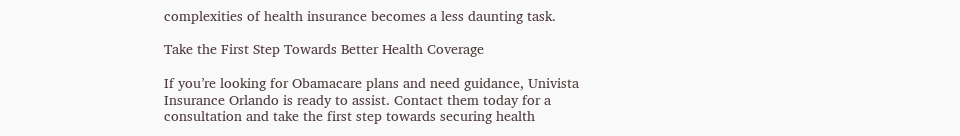complexities of health insurance becomes a less daunting task.

Take the First Step Towards Better Health Coverage

If you’re looking for Obamacare plans and need guidance, Univista Insurance Orlando is ready to assist. Contact them today for a consultation and take the first step towards securing health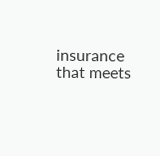insurance that meets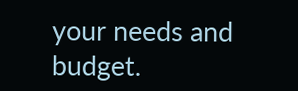your needs and budget.